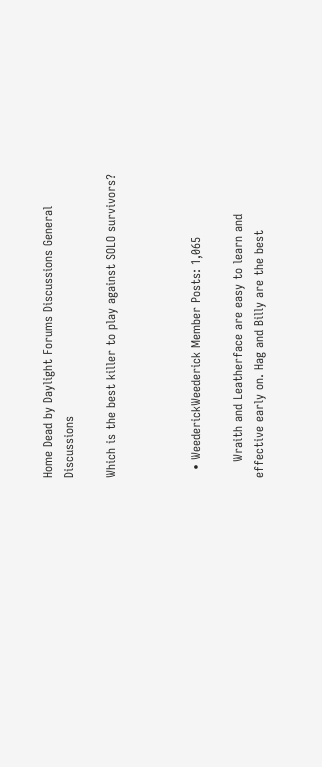Home Dead by Daylight Forums Discussions General Discussions

Which is the best killer to play against SOLO survivors?



  • WeederickWeederick Member Posts: 1,065

    Wraith and Leatherface are easy to learn and effective early on. Hag and Billy are the best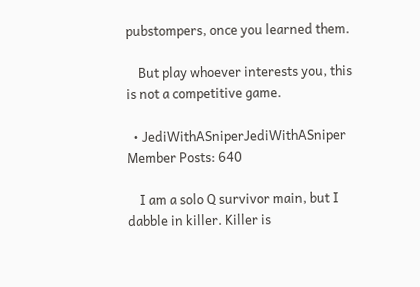pubstompers, once you learned them.

    But play whoever interests you, this is not a competitive game.

  • JediWithASniperJediWithASniper Member Posts: 640

    I am a solo Q survivor main, but I dabble in killer. Killer is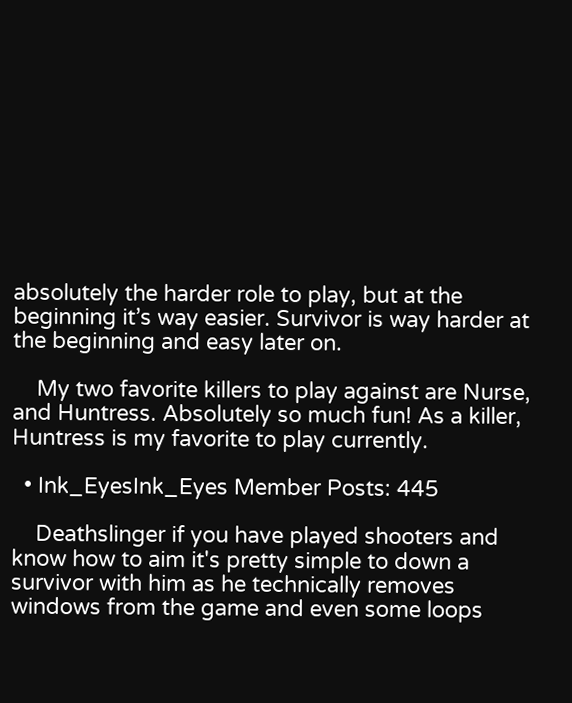absolutely the harder role to play, but at the beginning it’s way easier. Survivor is way harder at the beginning and easy later on.

    My two favorite killers to play against are Nurse, and Huntress. Absolutely so much fun! As a killer, Huntress is my favorite to play currently.

  • Ink_EyesInk_Eyes Member Posts: 445

    Deathslinger if you have played shooters and know how to aim it's pretty simple to down a survivor with him as he technically removes windows from the game and even some loops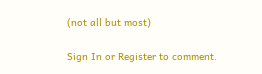(not all but most)

Sign In or Register to comment.